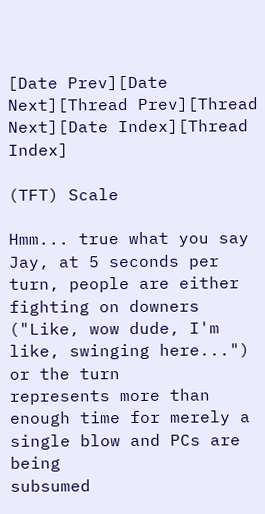[Date Prev][Date Next][Thread Prev][Thread Next][Date Index][Thread Index]

(TFT) Scale

Hmm... true what you say Jay, at 5 seconds per turn, people are either
fighting on downers ("Like, wow dude, I'm like, swinging here...") or the turn
represents more than enough time for merely a single blow and PCs are being
subsumed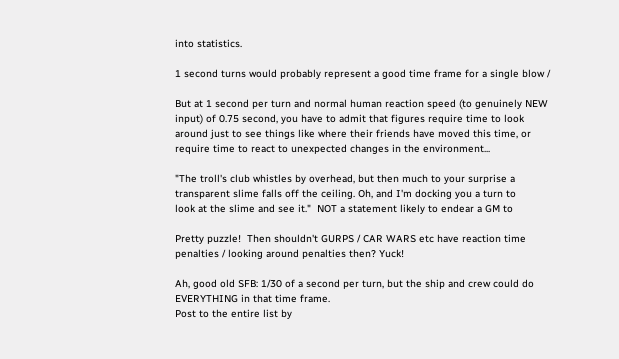into statistics.

1 second turns would probably represent a good time frame for a single blow /

But at 1 second per turn and normal human reaction speed (to genuinely NEW
input) of 0.75 second, you have to admit that figures require time to look
around just to see things like where their friends have moved this time, or
require time to react to unexpected changes in the environment...

"The troll's club whistles by overhead, but then much to your surprise a
transparent slime falls off the ceiling. Oh, and I'm docking you a turn to
look at the slime and see it."  NOT a statement likely to endear a GM to

Pretty puzzle!  Then shouldn't GURPS / CAR WARS etc have reaction time
penalties / looking around penalties then? Yuck!

Ah, good old SFB: 1/30 of a second per turn, but the ship and crew could do
EVERYTHING in that time frame.
Post to the entire list by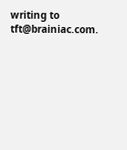writing to tft@brainiac.com.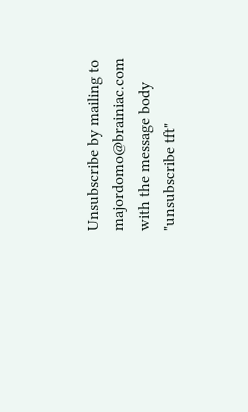Unsubscribe by mailing to majordomo@brainiac.com with the message body
"unsubscribe tft"